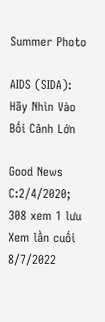Summer Photo

AIDS (SIDA): Hãy Nhìn Vào Bối Cảnh Lớn

Good News
C:2/4/2020; 308 xem 1 lưu
Xem lần cuối 8/7/2022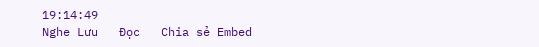19:14:49
Nghe Lưu   Đọc   Chia sẻ Embed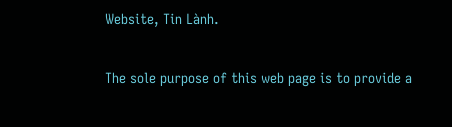Website, Tin Lành.

The sole purpose of this web page is to provide a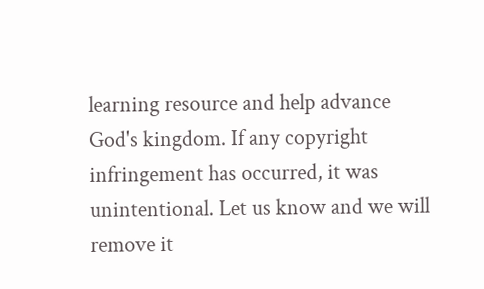learning resource and help advance God's kingdom. If any copyright infringement has occurred, it was unintentional. Let us know and we will remove it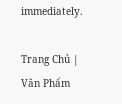immediately.

Trang Chủ | Văn Phẩm